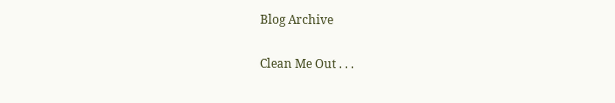Blog Archive

Clean Me Out . . .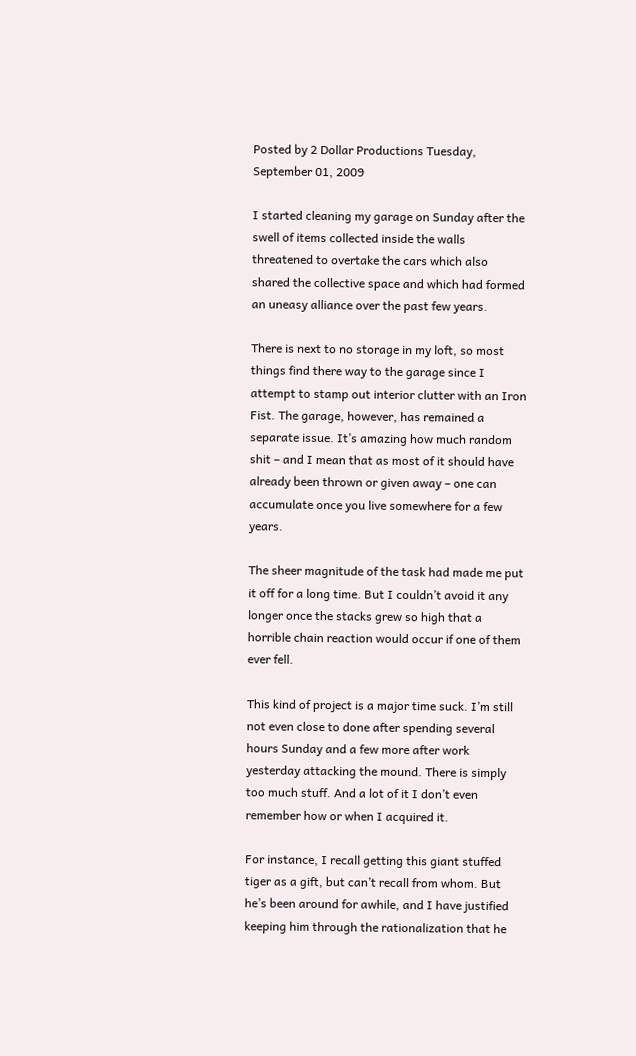Posted by 2 Dollar Productions Tuesday, September 01, 2009

I started cleaning my garage on Sunday after the swell of items collected inside the walls threatened to overtake the cars which also shared the collective space and which had formed an uneasy alliance over the past few years.

There is next to no storage in my loft, so most things find there way to the garage since I attempt to stamp out interior clutter with an Iron Fist. The garage, however, has remained a separate issue. It’s amazing how much random shit – and I mean that as most of it should have already been thrown or given away – one can accumulate once you live somewhere for a few years.

The sheer magnitude of the task had made me put it off for a long time. But I couldn’t avoid it any longer once the stacks grew so high that a horrible chain reaction would occur if one of them ever fell.

This kind of project is a major time suck. I’m still not even close to done after spending several hours Sunday and a few more after work yesterday attacking the mound. There is simply too much stuff. And a lot of it I don’t even remember how or when I acquired it.

For instance, I recall getting this giant stuffed tiger as a gift, but can’t recall from whom. But he’s been around for awhile, and I have justified keeping him through the rationalization that he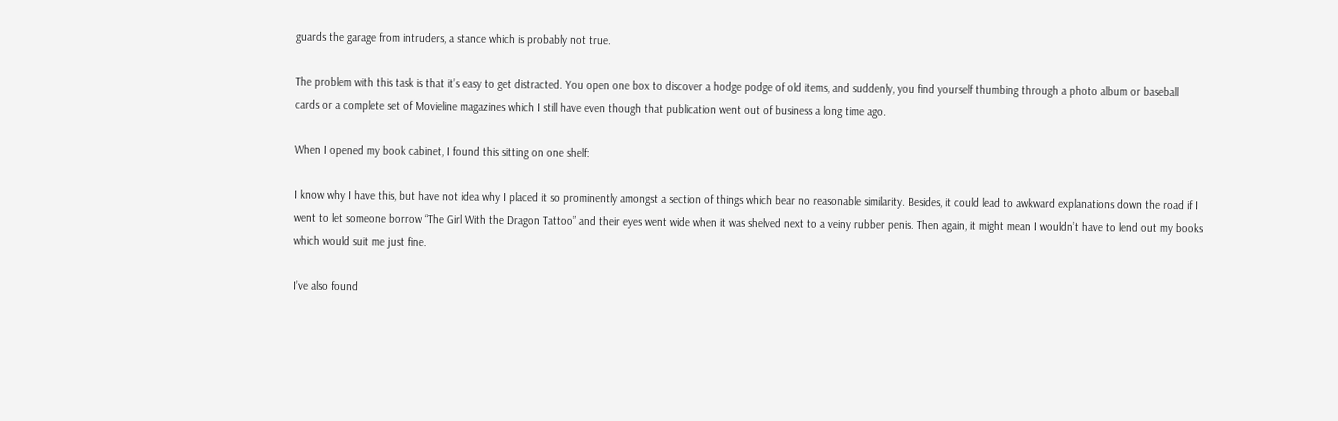guards the garage from intruders, a stance which is probably not true.

The problem with this task is that it’s easy to get distracted. You open one box to discover a hodge podge of old items, and suddenly, you find yourself thumbing through a photo album or baseball cards or a complete set of Movieline magazines which I still have even though that publication went out of business a long time ago.

When I opened my book cabinet, I found this sitting on one shelf:

I know why I have this, but have not idea why I placed it so prominently amongst a section of things which bear no reasonable similarity. Besides, it could lead to awkward explanations down the road if I went to let someone borrow “The Girl With the Dragon Tattoo” and their eyes went wide when it was shelved next to a veiny rubber penis. Then again, it might mean I wouldn’t have to lend out my books which would suit me just fine.

I’ve also found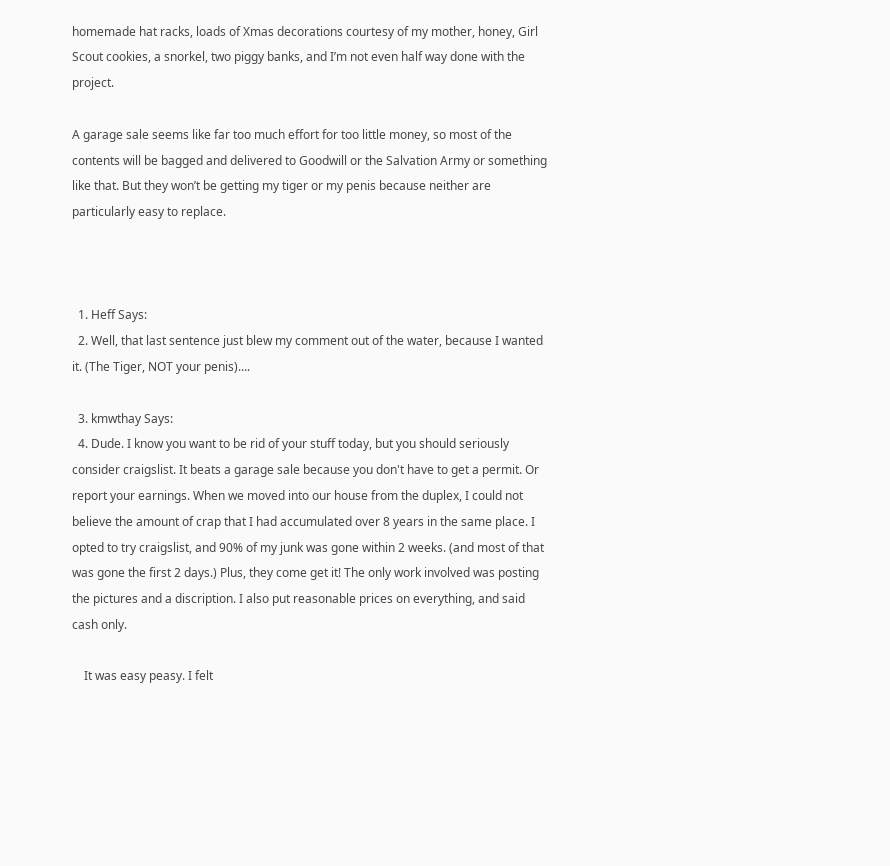homemade hat racks, loads of Xmas decorations courtesy of my mother, honey, Girl Scout cookies, a snorkel, two piggy banks, and I’m not even half way done with the project.

A garage sale seems like far too much effort for too little money, so most of the contents will be bagged and delivered to Goodwill or the Salvation Army or something like that. But they won’t be getting my tiger or my penis because neither are particularly easy to replace.



  1. Heff Says:
  2. Well, that last sentence just blew my comment out of the water, because I wanted it. (The Tiger, NOT your penis)....

  3. kmwthay Says:
  4. Dude. I know you want to be rid of your stuff today, but you should seriously consider craigslist. It beats a garage sale because you don't have to get a permit. Or report your earnings. When we moved into our house from the duplex, I could not believe the amount of crap that I had accumulated over 8 years in the same place. I opted to try craigslist, and 90% of my junk was gone within 2 weeks. (and most of that was gone the first 2 days.) Plus, they come get it! The only work involved was posting the pictures and a discription. I also put reasonable prices on everything, and said cash only.

    It was easy peasy. I felt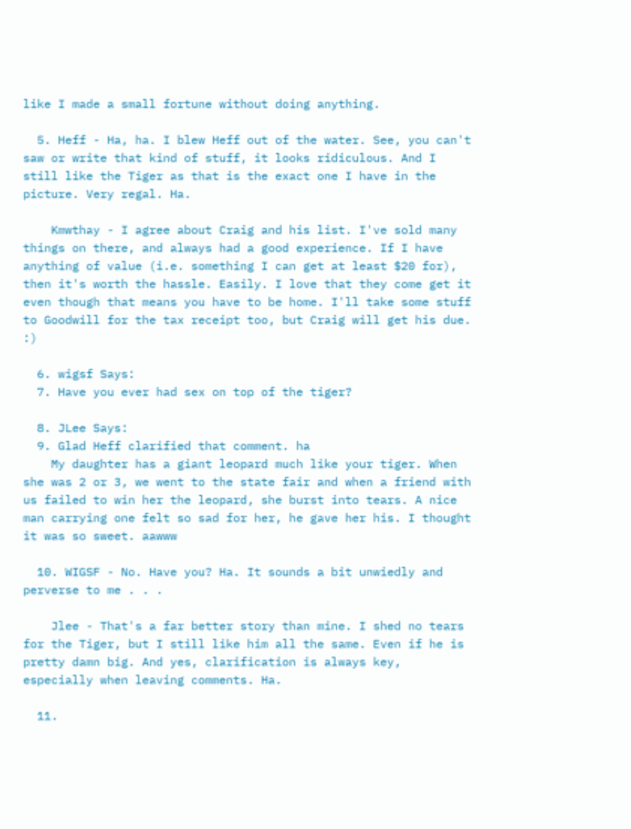like I made a small fortune without doing anything.

  5. Heff - Ha, ha. I blew Heff out of the water. See, you can't saw or write that kind of stuff, it looks ridiculous. And I still like the Tiger as that is the exact one I have in the picture. Very regal. Ha.

    Kmwthay - I agree about Craig and his list. I've sold many things on there, and always had a good experience. If I have anything of value (i.e. something I can get at least $20 for), then it's worth the hassle. Easily. I love that they come get it even though that means you have to be home. I'll take some stuff to Goodwill for the tax receipt too, but Craig will get his due. :)

  6. wigsf Says:
  7. Have you ever had sex on top of the tiger?

  8. JLee Says:
  9. Glad Heff clarified that comment. ha
    My daughter has a giant leopard much like your tiger. When she was 2 or 3, we went to the state fair and when a friend with us failed to win her the leopard, she burst into tears. A nice man carrying one felt so sad for her, he gave her his. I thought it was so sweet. aawww

  10. WIGSF - No. Have you? Ha. It sounds a bit unwiedly and perverse to me . . .

    Jlee - That's a far better story than mine. I shed no tears for the Tiger, but I still like him all the same. Even if he is pretty damn big. And yes, clarification is always key, especially when leaving comments. Ha.

  11.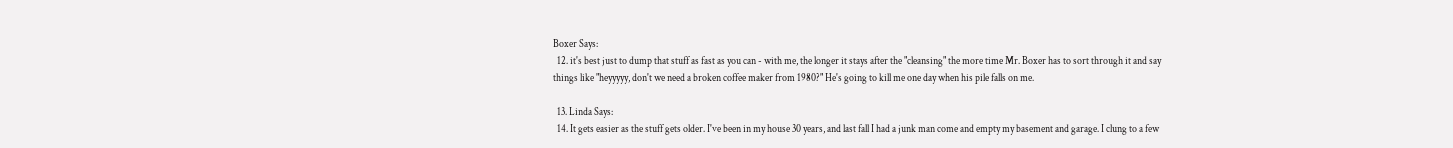Boxer Says:
  12. it's best just to dump that stuff as fast as you can - with me, the longer it stays after the "cleansing" the more time Mr. Boxer has to sort through it and say things like "heyyyyy, don't we need a broken coffee maker from 1980?" He's going to kill me one day when his pile falls on me.

  13. Linda Says:
  14. It gets easier as the stuff gets older. I've been in my house 30 years, and last fall I had a junk man come and empty my basement and garage. I clung to a few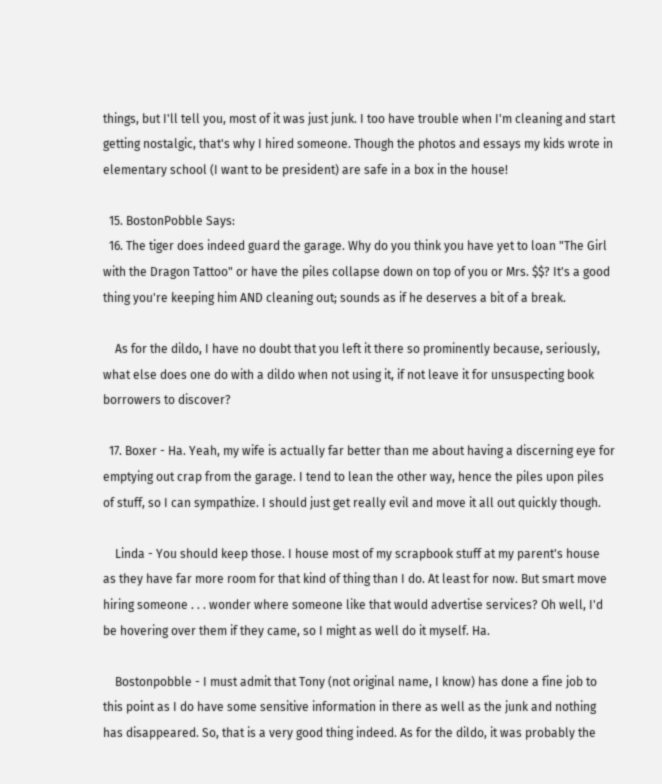things, but I'll tell you, most of it was just junk. I too have trouble when I'm cleaning and start getting nostalgic, that's why I hired someone. Though the photos and essays my kids wrote in elementary school (I want to be president) are safe in a box in the house!

  15. BostonPobble Says:
  16. The tiger does indeed guard the garage. Why do you think you have yet to loan "The Girl with the Dragon Tattoo" or have the piles collapse down on top of you or Mrs. $$? It's a good thing you're keeping him AND cleaning out; sounds as if he deserves a bit of a break.

    As for the dildo, I have no doubt that you left it there so prominently because, seriously, what else does one do with a dildo when not using it, if not leave it for unsuspecting book borrowers to discover?

  17. Boxer - Ha. Yeah, my wife is actually far better than me about having a discerning eye for emptying out crap from the garage. I tend to lean the other way, hence the piles upon piles of stuff, so I can sympathize. I should just get really evil and move it all out quickly though.

    Linda - You should keep those. I house most of my scrapbook stuff at my parent's house as they have far more room for that kind of thing than I do. At least for now. But smart move hiring someone . . . wonder where someone like that would advertise services? Oh well, I'd be hovering over them if they came, so I might as well do it myself. Ha.

    Bostonpobble - I must admit that Tony (not original name, I know) has done a fine job to this point as I do have some sensitive information in there as well as the junk and nothing has disappeared. So, that is a very good thing indeed. As for the dildo, it was probably the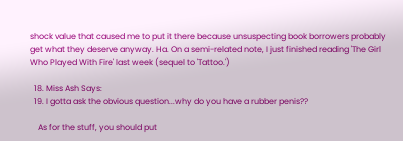shock value that caused me to put it there because unsuspecting book borrowers probably get what they deserve anyway. Ha. On a semi-related note, I just finished reading 'The Girl Who Played With Fire' last week (sequel to 'Tattoo.')

  18. Miss Ash Says:
  19. I gotta ask the obvious question...why do you have a rubber penis??

    As for the stuff, you should put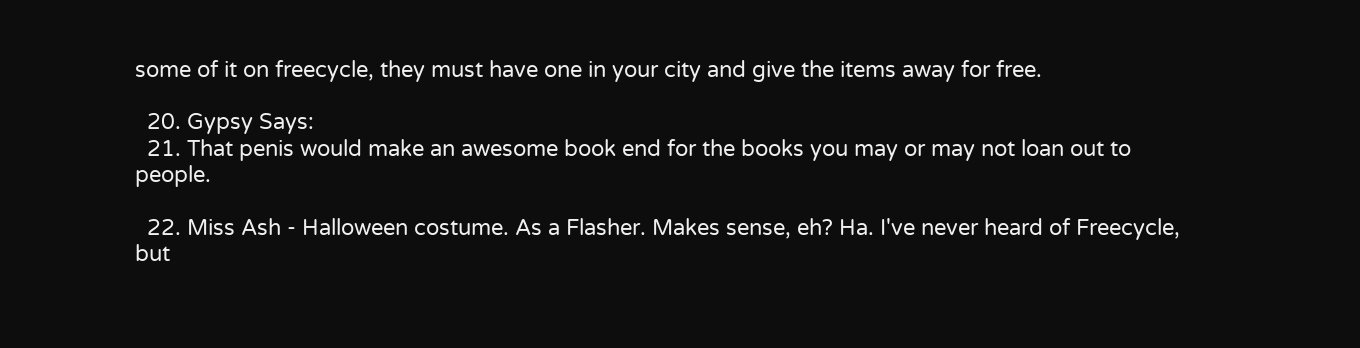some of it on freecycle, they must have one in your city and give the items away for free.

  20. Gypsy Says:
  21. That penis would make an awesome book end for the books you may or may not loan out to people.

  22. Miss Ash - Halloween costume. As a Flasher. Makes sense, eh? Ha. I've never heard of Freecycle, but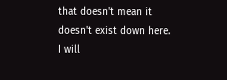that doesn't mean it doesn't exist down here. I will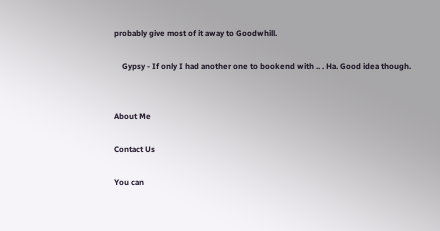probably give most of it away to Goodwhill.

    Gypsy - If only I had another one to bookend with .. . Ha. Good idea though.


About Me

Contact Us

You can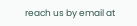reach us by email at